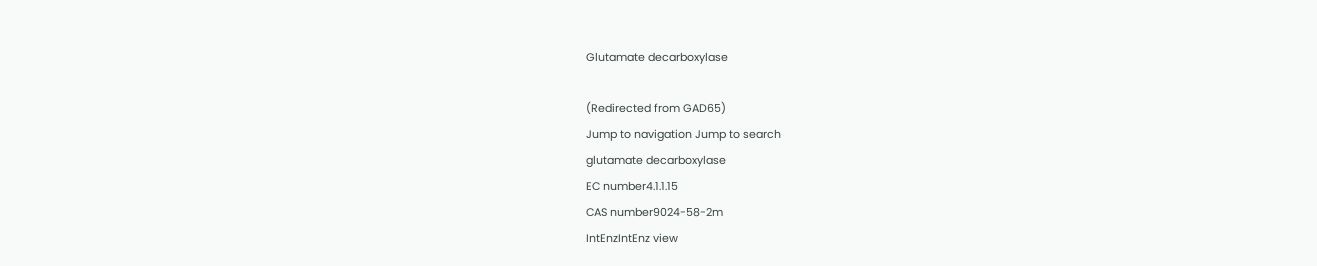Glutamate decarboxylase

(Redirected from GAD65)
Jump to navigation Jump to search
glutamate decarboxylase
EC number4.1.1.15
CAS number9024-58-2m
IntEnzIntEnz view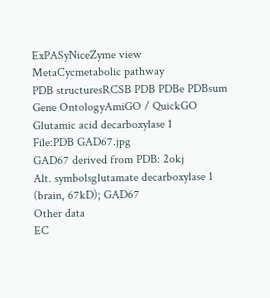ExPASyNiceZyme view
MetaCycmetabolic pathway
PDB structuresRCSB PDB PDBe PDBsum
Gene OntologyAmiGO / QuickGO
Glutamic acid decarboxylase 1
File:PDB GAD67.jpg
GAD67 derived from PDB: 2okj
Alt. symbolsglutamate decarboxylase 1
(brain, 67kD); GAD67
Other data
EC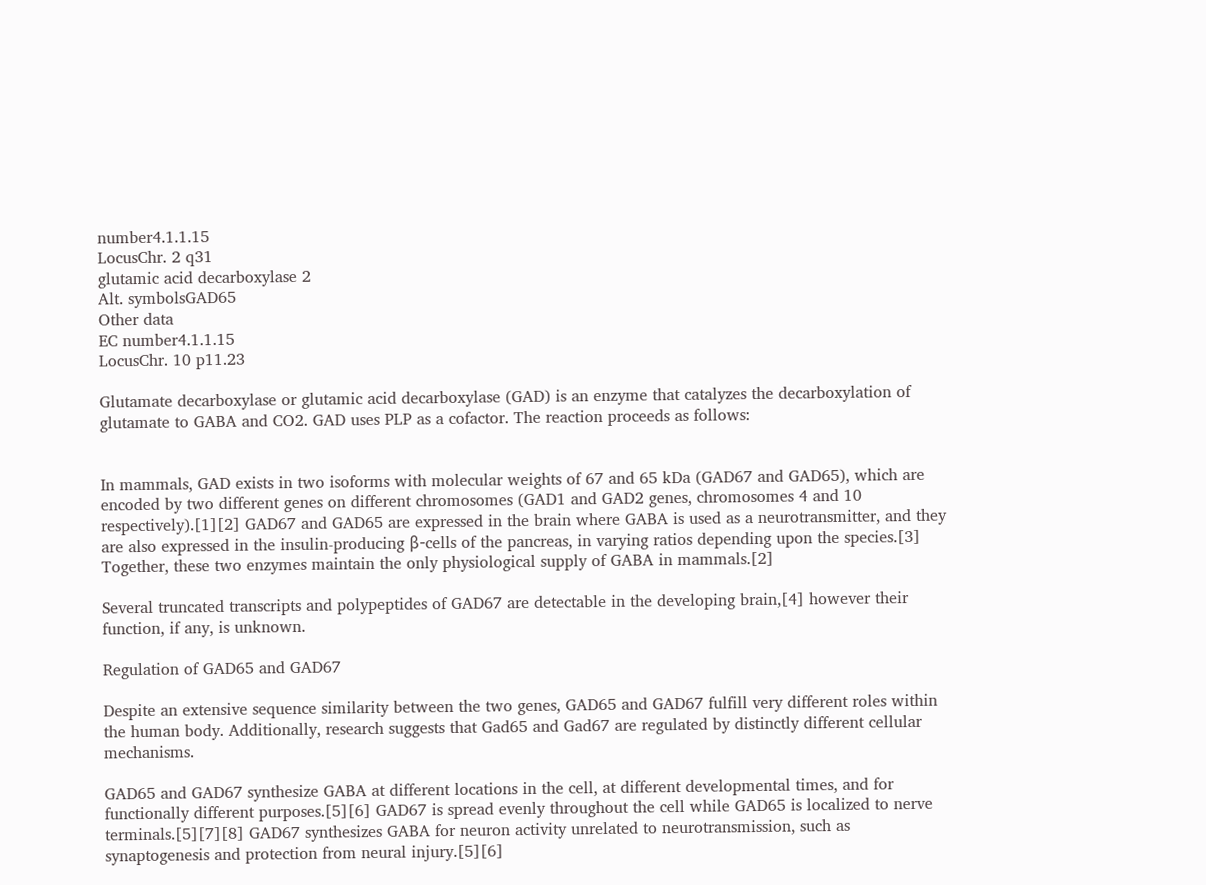number4.1.1.15
LocusChr. 2 q31
glutamic acid decarboxylase 2
Alt. symbolsGAD65
Other data
EC number4.1.1.15
LocusChr. 10 p11.23

Glutamate decarboxylase or glutamic acid decarboxylase (GAD) is an enzyme that catalyzes the decarboxylation of glutamate to GABA and CO2. GAD uses PLP as a cofactor. The reaction proceeds as follows:


In mammals, GAD exists in two isoforms with molecular weights of 67 and 65 kDa (GAD67 and GAD65), which are encoded by two different genes on different chromosomes (GAD1 and GAD2 genes, chromosomes 4 and 10 respectively).[1][2] GAD67 and GAD65 are expressed in the brain where GABA is used as a neurotransmitter, and they are also expressed in the insulin-producing β-cells of the pancreas, in varying ratios depending upon the species.[3] Together, these two enzymes maintain the only physiological supply of GABA in mammals.[2]

Several truncated transcripts and polypeptides of GAD67 are detectable in the developing brain,[4] however their function, if any, is unknown.

Regulation of GAD65 and GAD67

Despite an extensive sequence similarity between the two genes, GAD65 and GAD67 fulfill very different roles within the human body. Additionally, research suggests that Gad65 and Gad67 are regulated by distinctly different cellular mechanisms.

GAD65 and GAD67 synthesize GABA at different locations in the cell, at different developmental times, and for functionally different purposes.[5][6] GAD67 is spread evenly throughout the cell while GAD65 is localized to nerve terminals.[5][7][8] GAD67 synthesizes GABA for neuron activity unrelated to neurotransmission, such as synaptogenesis and protection from neural injury.[5][6]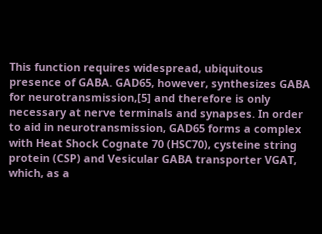This function requires widespread, ubiquitous presence of GABA. GAD65, however, synthesizes GABA for neurotransmission,[5] and therefore is only necessary at nerve terminals and synapses. In order to aid in neurotransmission, GAD65 forms a complex with Heat Shock Cognate 70 (HSC70), cysteine string protein (CSP) and Vesicular GABA transporter VGAT, which, as a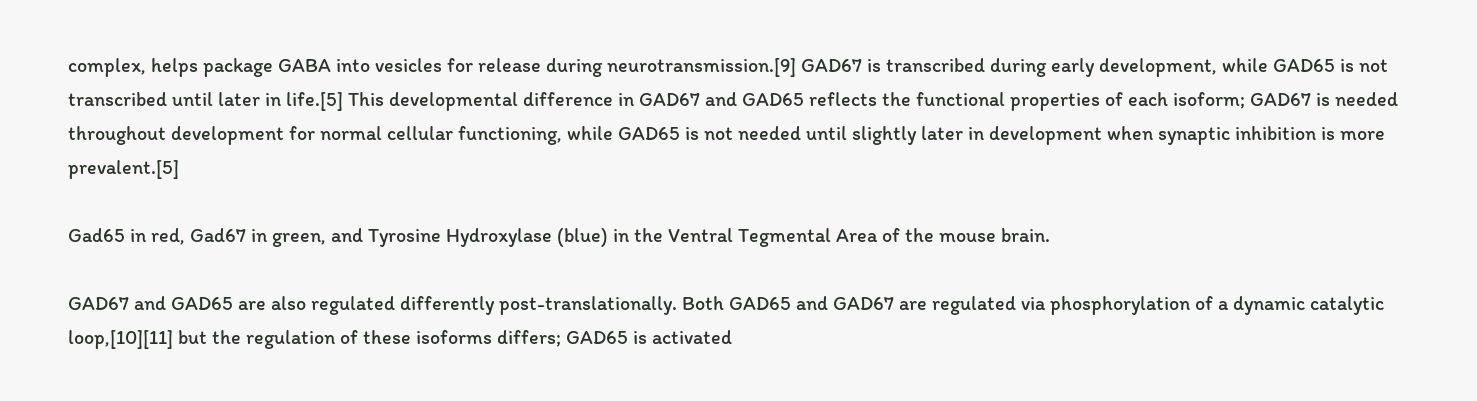complex, helps package GABA into vesicles for release during neurotransmission.[9] GAD67 is transcribed during early development, while GAD65 is not transcribed until later in life.[5] This developmental difference in GAD67 and GAD65 reflects the functional properties of each isoform; GAD67 is needed throughout development for normal cellular functioning, while GAD65 is not needed until slightly later in development when synaptic inhibition is more prevalent.[5]

Gad65 in red, Gad67 in green, and Tyrosine Hydroxylase (blue) in the Ventral Tegmental Area of the mouse brain.

GAD67 and GAD65 are also regulated differently post-translationally. Both GAD65 and GAD67 are regulated via phosphorylation of a dynamic catalytic loop,[10][11] but the regulation of these isoforms differs; GAD65 is activated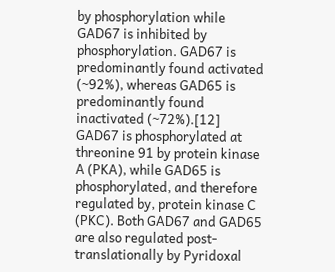by phosphorylation while GAD67 is inhibited by phosphorylation. GAD67 is predominantly found activated (~92%), whereas GAD65 is predominantly found inactivated (~72%).[12] GAD67 is phosphorylated at threonine 91 by protein kinase A (PKA), while GAD65 is phosphorylated, and therefore regulated by, protein kinase C (PKC). Both GAD67 and GAD65 are also regulated post-translationally by Pyridoxal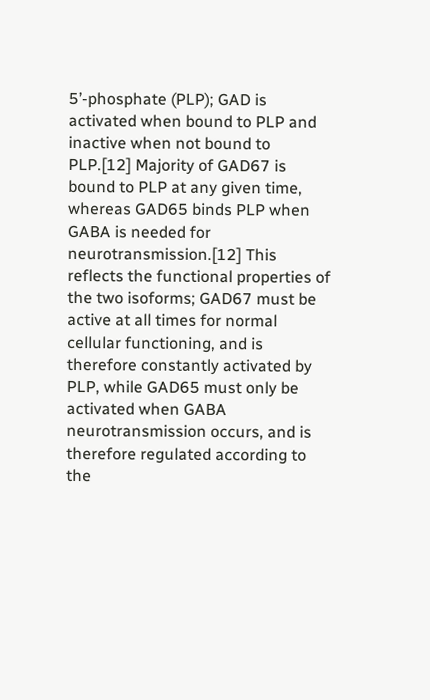5’-phosphate (PLP); GAD is activated when bound to PLP and inactive when not bound to PLP.[12] Majority of GAD67 is bound to PLP at any given time, whereas GAD65 binds PLP when GABA is needed for neurotransmission.[12] This reflects the functional properties of the two isoforms; GAD67 must be active at all times for normal cellular functioning, and is therefore constantly activated by PLP, while GAD65 must only be activated when GABA neurotransmission occurs, and is therefore regulated according to the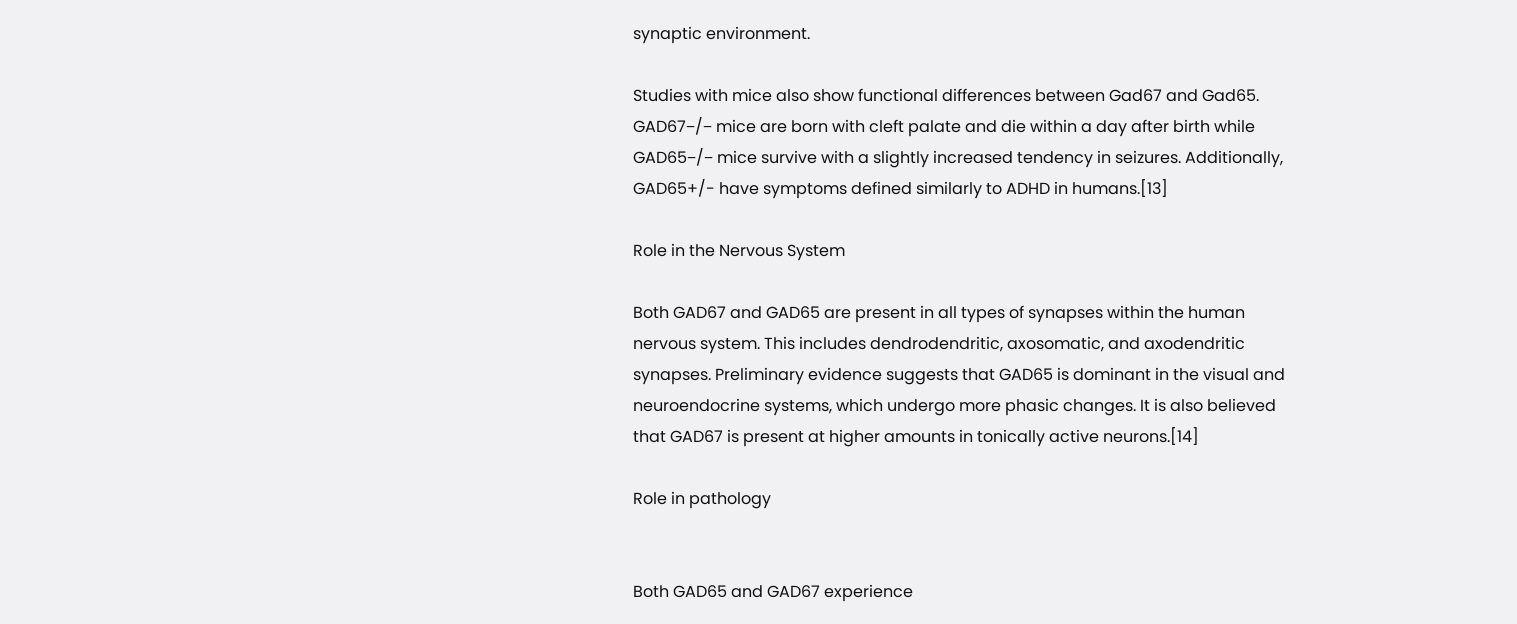synaptic environment.

Studies with mice also show functional differences between Gad67 and Gad65. GAD67−/− mice are born with cleft palate and die within a day after birth while GAD65−/− mice survive with a slightly increased tendency in seizures. Additionally, GAD65+/- have symptoms defined similarly to ADHD in humans.[13]

Role in the Nervous System

Both GAD67 and GAD65 are present in all types of synapses within the human nervous system. This includes dendrodendritic, axosomatic, and axodendritic synapses. Preliminary evidence suggests that GAD65 is dominant in the visual and neuroendocrine systems, which undergo more phasic changes. It is also believed that GAD67 is present at higher amounts in tonically active neurons.[14]

Role in pathology


Both GAD65 and GAD67 experience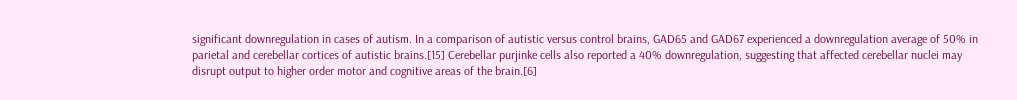significant downregulation in cases of autism. In a comparison of autistic versus control brains, GAD65 and GAD67 experienced a downregulation average of 50% in parietal and cerebellar cortices of autistic brains.[15] Cerebellar purjinke cells also reported a 40% downregulation, suggesting that affected cerebellar nuclei may disrupt output to higher order motor and cognitive areas of the brain.[6]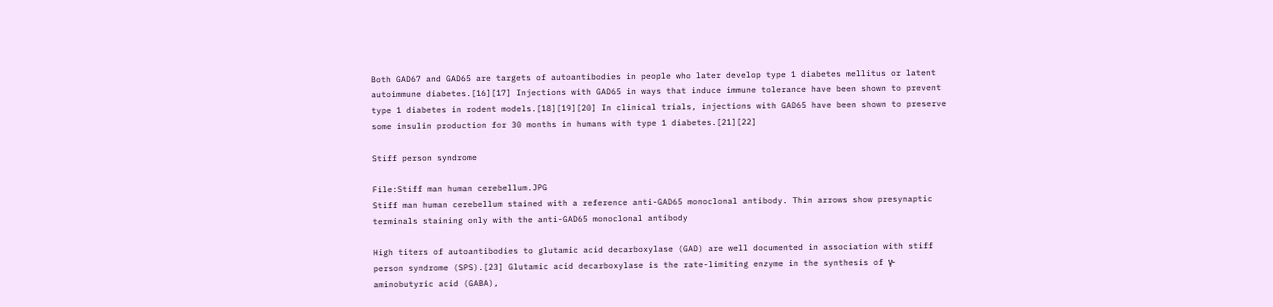Both GAD67 and GAD65 are targets of autoantibodies in people who later develop type 1 diabetes mellitus or latent autoimmune diabetes.[16][17] Injections with GAD65 in ways that induce immune tolerance have been shown to prevent type 1 diabetes in rodent models.[18][19][20] In clinical trials, injections with GAD65 have been shown to preserve some insulin production for 30 months in humans with type 1 diabetes.[21][22]

Stiff person syndrome

File:Stiff man human cerebellum.JPG
Stiff man human cerebellum stained with a reference anti-GAD65 monoclonal antibody. Thin arrows show presynaptic terminals staining only with the anti-GAD65 monoclonal antibody

High titers of autoantibodies to glutamic acid decarboxylase (GAD) are well documented in association with stiff person syndrome (SPS).[23] Glutamic acid decarboxylase is the rate-limiting enzyme in the synthesis of γ-aminobutyric acid (GABA),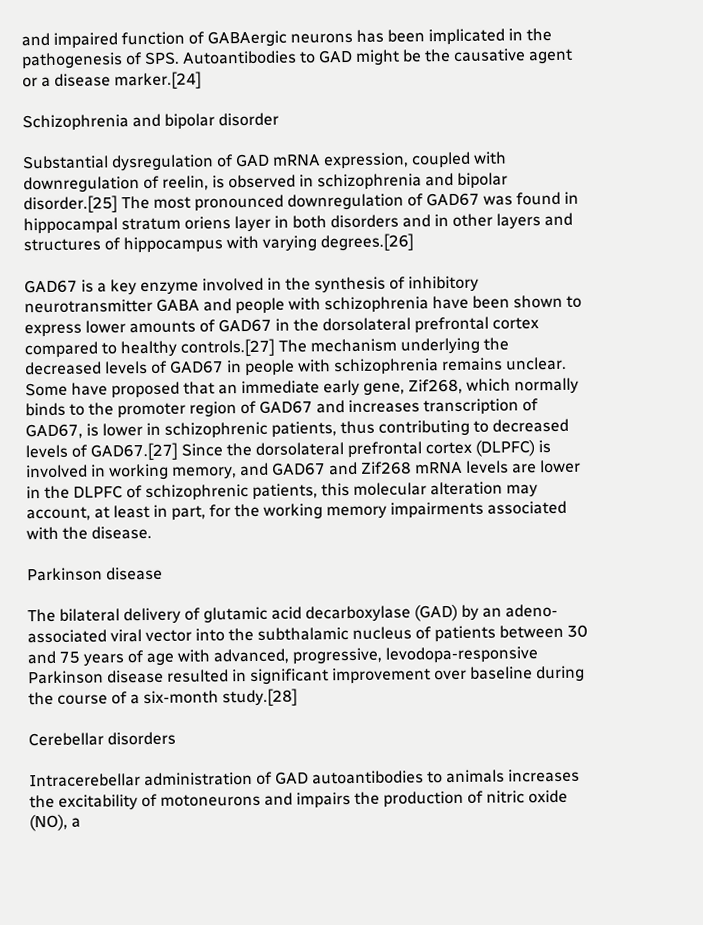and impaired function of GABAergic neurons has been implicated in the pathogenesis of SPS. Autoantibodies to GAD might be the causative agent or a disease marker.[24]

Schizophrenia and bipolar disorder

Substantial dysregulation of GAD mRNA expression, coupled with downregulation of reelin, is observed in schizophrenia and bipolar disorder.[25] The most pronounced downregulation of GAD67 was found in hippocampal stratum oriens layer in both disorders and in other layers and structures of hippocampus with varying degrees.[26]

GAD67 is a key enzyme involved in the synthesis of inhibitory neurotransmitter GABA and people with schizophrenia have been shown to express lower amounts of GAD67 in the dorsolateral prefrontal cortex compared to healthy controls.[27] The mechanism underlying the decreased levels of GAD67 in people with schizophrenia remains unclear. Some have proposed that an immediate early gene, Zif268, which normally binds to the promoter region of GAD67 and increases transcription of GAD67, is lower in schizophrenic patients, thus contributing to decreased levels of GAD67.[27] Since the dorsolateral prefrontal cortex (DLPFC) is involved in working memory, and GAD67 and Zif268 mRNA levels are lower in the DLPFC of schizophrenic patients, this molecular alteration may account, at least in part, for the working memory impairments associated with the disease.

Parkinson disease

The bilateral delivery of glutamic acid decarboxylase (GAD) by an adeno-associated viral vector into the subthalamic nucleus of patients between 30 and 75 years of age with advanced, progressive, levodopa-responsive Parkinson disease resulted in significant improvement over baseline during the course of a six-month study.[28]

Cerebellar disorders

Intracerebellar administration of GAD autoantibodies to animals increases the excitability of motoneurons and impairs the production of nitric oxide (NO), a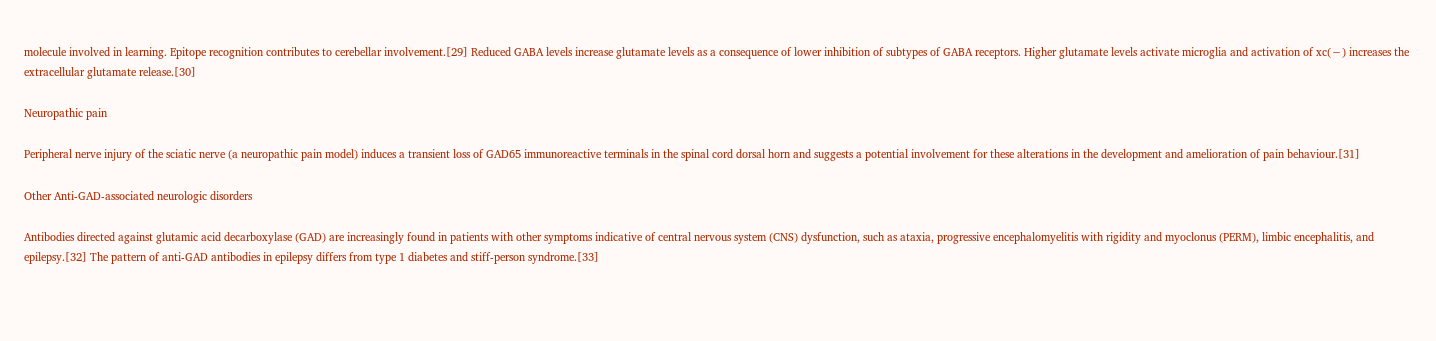molecule involved in learning. Epitope recognition contributes to cerebellar involvement.[29] Reduced GABA levels increase glutamate levels as a consequence of lower inhibition of subtypes of GABA receptors. Higher glutamate levels activate microglia and activation of xc(−) increases the extracellular glutamate release.[30]

Neuropathic pain

Peripheral nerve injury of the sciatic nerve (a neuropathic pain model) induces a transient loss of GAD65 immunoreactive terminals in the spinal cord dorsal horn and suggests a potential involvement for these alterations in the development and amelioration of pain behaviour.[31]

Other Anti-GAD-associated neurologic disorders

Antibodies directed against glutamic acid decarboxylase (GAD) are increasingly found in patients with other symptoms indicative of central nervous system (CNS) dysfunction, such as ataxia, progressive encephalomyelitis with rigidity and myoclonus (PERM), limbic encephalitis, and epilepsy.[32] The pattern of anti-GAD antibodies in epilepsy differs from type 1 diabetes and stiff-person syndrome.[33]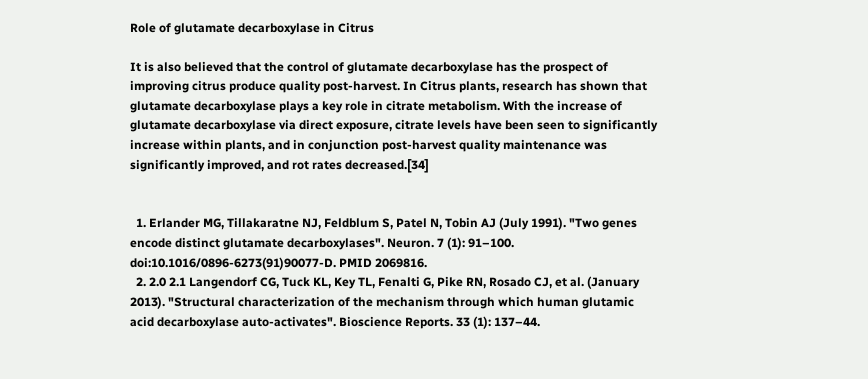Role of glutamate decarboxylase in Citrus

It is also believed that the control of glutamate decarboxylase has the prospect of improving citrus produce quality post-harvest. In Citrus plants, research has shown that glutamate decarboxylase plays a key role in citrate metabolism. With the increase of glutamate decarboxylase via direct exposure, citrate levels have been seen to significantly increase within plants, and in conjunction post-harvest quality maintenance was significantly improved, and rot rates decreased.[34]


  1. Erlander MG, Tillakaratne NJ, Feldblum S, Patel N, Tobin AJ (July 1991). "Two genes encode distinct glutamate decarboxylases". Neuron. 7 (1): 91–100. doi:10.1016/0896-6273(91)90077-D. PMID 2069816.
  2. 2.0 2.1 Langendorf CG, Tuck KL, Key TL, Fenalti G, Pike RN, Rosado CJ, et al. (January 2013). "Structural characterization of the mechanism through which human glutamic acid decarboxylase auto-activates". Bioscience Reports. 33 (1): 137–44.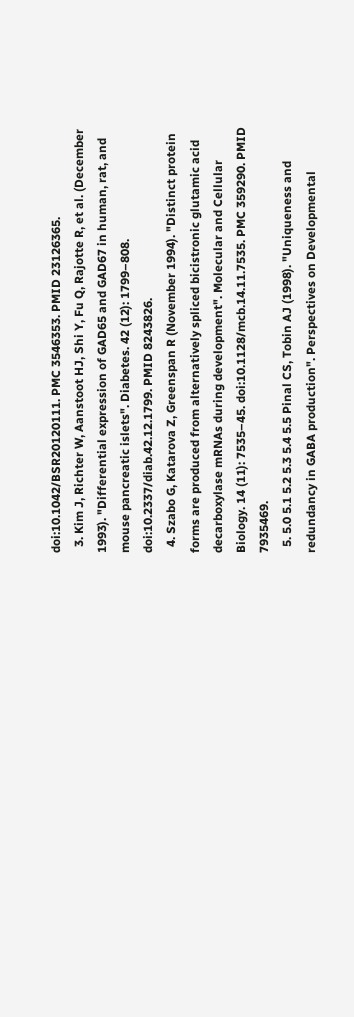doi:10.1042/BSR20120111. PMC 3546353. PMID 23126365.
  3. Kim J, Richter W, Aanstoot HJ, Shi Y, Fu Q, Rajotte R, et al. (December 1993). "Differential expression of GAD65 and GAD67 in human, rat, and mouse pancreatic islets". Diabetes. 42 (12): 1799–808. doi:10.2337/diab.42.12.1799. PMID 8243826.
  4. Szabo G, Katarova Z, Greenspan R (November 1994). "Distinct protein forms are produced from alternatively spliced bicistronic glutamic acid decarboxylase mRNAs during development". Molecular and Cellular Biology. 14 (11): 7535–45. doi:10.1128/mcb.14.11.7535. PMC 359290. PMID 7935469.
  5. 5.0 5.1 5.2 5.3 5.4 5.5 Pinal CS, Tobin AJ (1998). "Uniqueness and redundancy in GABA production". Perspectives on Developmental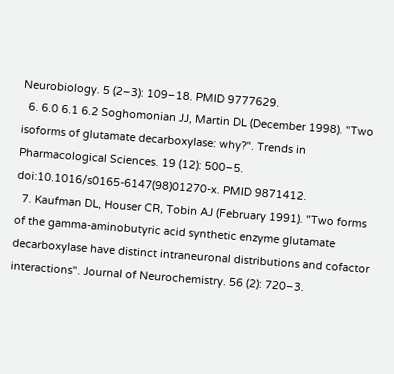Neurobiology. 5 (2–3): 109–18. PMID 9777629.
  6. 6.0 6.1 6.2 Soghomonian JJ, Martin DL (December 1998). "Two isoforms of glutamate decarboxylase: why?". Trends in Pharmacological Sciences. 19 (12): 500–5. doi:10.1016/s0165-6147(98)01270-x. PMID 9871412.
  7. Kaufman DL, Houser CR, Tobin AJ (February 1991). "Two forms of the gamma-aminobutyric acid synthetic enzyme glutamate decarboxylase have distinct intraneuronal distributions and cofactor interactions". Journal of Neurochemistry. 56 (2): 720–3.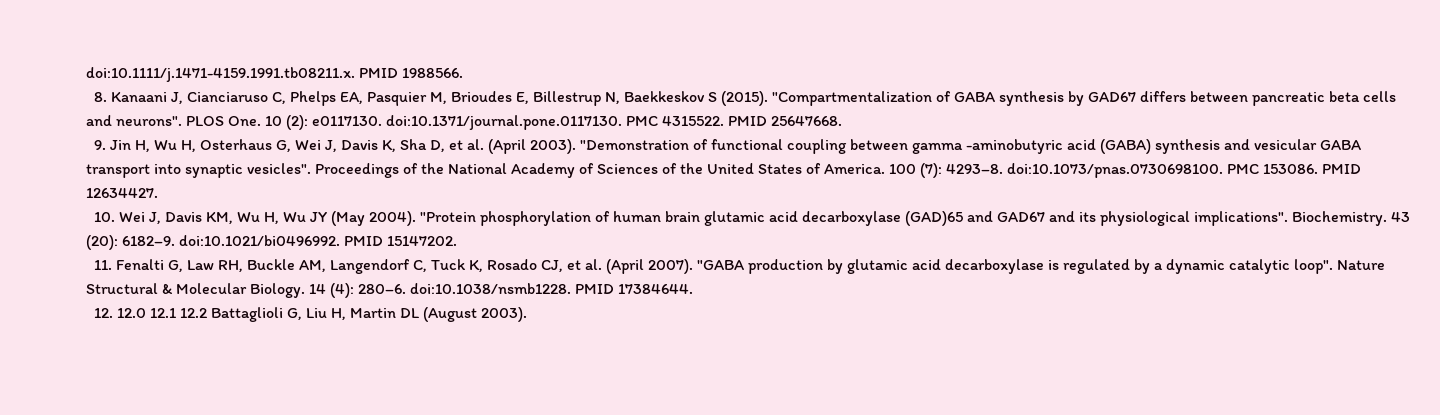doi:10.1111/j.1471-4159.1991.tb08211.x. PMID 1988566.
  8. Kanaani J, Cianciaruso C, Phelps EA, Pasquier M, Brioudes E, Billestrup N, Baekkeskov S (2015). "Compartmentalization of GABA synthesis by GAD67 differs between pancreatic beta cells and neurons". PLOS One. 10 (2): e0117130. doi:10.1371/journal.pone.0117130. PMC 4315522. PMID 25647668.
  9. Jin H, Wu H, Osterhaus G, Wei J, Davis K, Sha D, et al. (April 2003). "Demonstration of functional coupling between gamma -aminobutyric acid (GABA) synthesis and vesicular GABA transport into synaptic vesicles". Proceedings of the National Academy of Sciences of the United States of America. 100 (7): 4293–8. doi:10.1073/pnas.0730698100. PMC 153086. PMID 12634427.
  10. Wei J, Davis KM, Wu H, Wu JY (May 2004). "Protein phosphorylation of human brain glutamic acid decarboxylase (GAD)65 and GAD67 and its physiological implications". Biochemistry. 43 (20): 6182–9. doi:10.1021/bi0496992. PMID 15147202.
  11. Fenalti G, Law RH, Buckle AM, Langendorf C, Tuck K, Rosado CJ, et al. (April 2007). "GABA production by glutamic acid decarboxylase is regulated by a dynamic catalytic loop". Nature Structural & Molecular Biology. 14 (4): 280–6. doi:10.1038/nsmb1228. PMID 17384644.
  12. 12.0 12.1 12.2 Battaglioli G, Liu H, Martin DL (August 2003).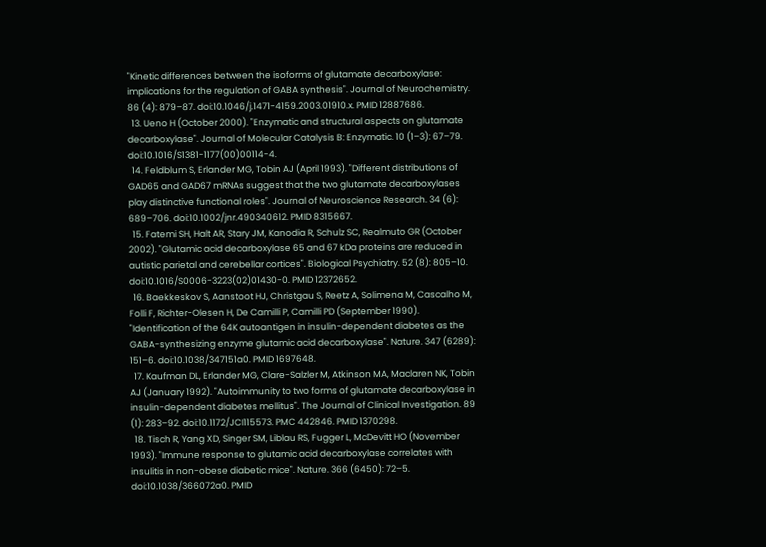"Kinetic differences between the isoforms of glutamate decarboxylase: implications for the regulation of GABA synthesis". Journal of Neurochemistry. 86 (4): 879–87. doi:10.1046/j.1471-4159.2003.01910.x. PMID 12887686.
  13. Ueno H (October 2000). "Enzymatic and structural aspects on glutamate decarboxylase". Journal of Molecular Catalysis B: Enzymatic. 10 (1–3): 67–79. doi:10.1016/S1381-1177(00)00114-4.
  14. Feldblum S, Erlander MG, Tobin AJ (April 1993). "Different distributions of GAD65 and GAD67 mRNAs suggest that the two glutamate decarboxylases play distinctive functional roles". Journal of Neuroscience Research. 34 (6): 689–706. doi:10.1002/jnr.490340612. PMID 8315667.
  15. Fatemi SH, Halt AR, Stary JM, Kanodia R, Schulz SC, Realmuto GR (October 2002). "Glutamic acid decarboxylase 65 and 67 kDa proteins are reduced in autistic parietal and cerebellar cortices". Biological Psychiatry. 52 (8): 805–10. doi:10.1016/S0006-3223(02)01430-0. PMID 12372652.
  16. Baekkeskov S, Aanstoot HJ, Christgau S, Reetz A, Solimena M, Cascalho M, Folli F, Richter-Olesen H, De Camilli P, Camilli PD (September 1990). "Identification of the 64K autoantigen in insulin-dependent diabetes as the GABA-synthesizing enzyme glutamic acid decarboxylase". Nature. 347 (6289): 151–6. doi:10.1038/347151a0. PMID 1697648.
  17. Kaufman DL, Erlander MG, Clare-Salzler M, Atkinson MA, Maclaren NK, Tobin AJ (January 1992). "Autoimmunity to two forms of glutamate decarboxylase in insulin-dependent diabetes mellitus". The Journal of Clinical Investigation. 89 (1): 283–92. doi:10.1172/JCI115573. PMC 442846. PMID 1370298.
  18. Tisch R, Yang XD, Singer SM, Liblau RS, Fugger L, McDevitt HO (November 1993). "Immune response to glutamic acid decarboxylase correlates with insulitis in non-obese diabetic mice". Nature. 366 (6450): 72–5. doi:10.1038/366072a0. PMID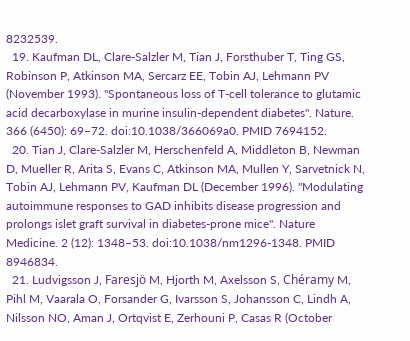8232539.
  19. Kaufman DL, Clare-Salzler M, Tian J, Forsthuber T, Ting GS, Robinson P, Atkinson MA, Sercarz EE, Tobin AJ, Lehmann PV (November 1993). "Spontaneous loss of T-cell tolerance to glutamic acid decarboxylase in murine insulin-dependent diabetes". Nature. 366 (6450): 69–72. doi:10.1038/366069a0. PMID 7694152.
  20. Tian J, Clare-Salzler M, Herschenfeld A, Middleton B, Newman D, Mueller R, Arita S, Evans C, Atkinson MA, Mullen Y, Sarvetnick N, Tobin AJ, Lehmann PV, Kaufman DL (December 1996). "Modulating autoimmune responses to GAD inhibits disease progression and prolongs islet graft survival in diabetes-prone mice". Nature Medicine. 2 (12): 1348–53. doi:10.1038/nm1296-1348. PMID 8946834.
  21. Ludvigsson J, Faresjö M, Hjorth M, Axelsson S, Chéramy M, Pihl M, Vaarala O, Forsander G, Ivarsson S, Johansson C, Lindh A, Nilsson NO, Aman J, Ortqvist E, Zerhouni P, Casas R (October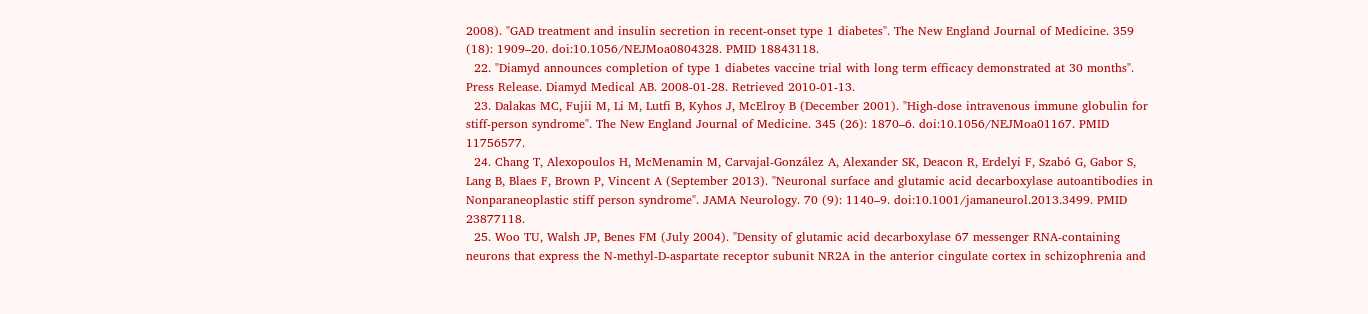2008). "GAD treatment and insulin secretion in recent-onset type 1 diabetes". The New England Journal of Medicine. 359 (18): 1909–20. doi:10.1056/NEJMoa0804328. PMID 18843118.
  22. "Diamyd announces completion of type 1 diabetes vaccine trial with long term efficacy demonstrated at 30 months". Press Release. Diamyd Medical AB. 2008-01-28. Retrieved 2010-01-13.
  23. Dalakas MC, Fujii M, Li M, Lutfi B, Kyhos J, McElroy B (December 2001). "High-dose intravenous immune globulin for stiff-person syndrome". The New England Journal of Medicine. 345 (26): 1870–6. doi:10.1056/NEJMoa01167. PMID 11756577.
  24. Chang T, Alexopoulos H, McMenamin M, Carvajal-González A, Alexander SK, Deacon R, Erdelyi F, Szabó G, Gabor S, Lang B, Blaes F, Brown P, Vincent A (September 2013). "Neuronal surface and glutamic acid decarboxylase autoantibodies in Nonparaneoplastic stiff person syndrome". JAMA Neurology. 70 (9): 1140–9. doi:10.1001/jamaneurol.2013.3499. PMID 23877118.
  25. Woo TU, Walsh JP, Benes FM (July 2004). "Density of glutamic acid decarboxylase 67 messenger RNA-containing neurons that express the N-methyl-D-aspartate receptor subunit NR2A in the anterior cingulate cortex in schizophrenia and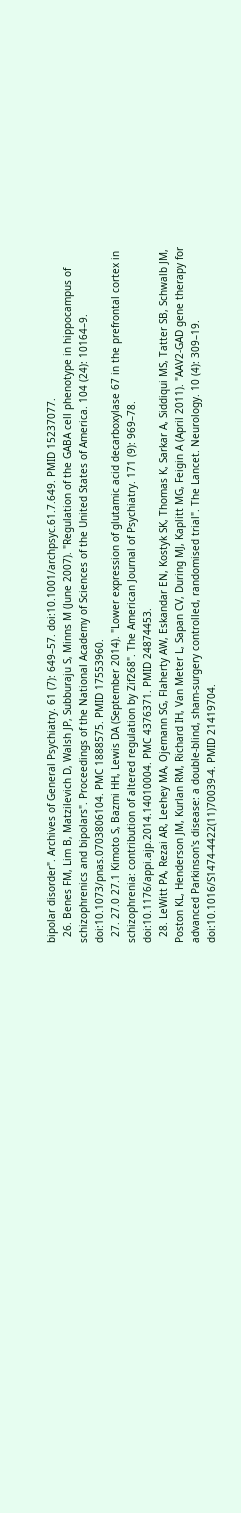bipolar disorder". Archives of General Psychiatry. 61 (7): 649–57. doi:10.1001/archpsyc.61.7.649. PMID 15237077.
  26. Benes FM, Lim B, Matzilevich D, Walsh JP, Subburaju S, Minns M (June 2007). "Regulation of the GABA cell phenotype in hippocampus of schizophrenics and bipolars". Proceedings of the National Academy of Sciences of the United States of America. 104 (24): 10164–9. doi:10.1073/pnas.0703806104. PMC 1888575. PMID 17553960.
  27. 27.0 27.1 Kimoto S, Bazmi HH, Lewis DA (September 2014). "Lower expression of glutamic acid decarboxylase 67 in the prefrontal cortex in schizophrenia: contribution of altered regulation by Zif268". The American Journal of Psychiatry. 171 (9): 969–78. doi:10.1176/appi.ajp.2014.14010004. PMC 4376371. PMID 24874453.
  28. LeWitt PA, Rezai AR, Leehey MA, Ojemann SG, Flaherty AW, Eskandar EN, Kostyk SK, Thomas K, Sarkar A, Siddiqui MS, Tatter SB, Schwalb JM, Poston KL, Henderson JM, Kurlan RM, Richard IH, Van Meter L, Sapan CV, During MJ, Kaplitt MG, Feigin A (April 2011). "AAV2-GAD gene therapy for advanced Parkinson's disease: a double-blind, sham-surgery controlled, randomised trial". The Lancet. Neurology. 10 (4): 309–19. doi:10.1016/S1474-4422(11)70039-4. PMID 21419704.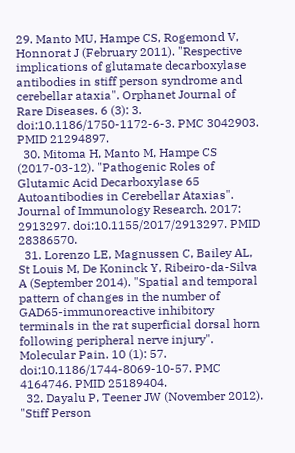29. Manto MU, Hampe CS, Rogemond V, Honnorat J (February 2011). "Respective implications of glutamate decarboxylase antibodies in stiff person syndrome and cerebellar ataxia". Orphanet Journal of Rare Diseases. 6 (3): 3. doi:10.1186/1750-1172-6-3. PMC 3042903. PMID 21294897.
  30. Mitoma H, Manto M, Hampe CS (2017-03-12). "Pathogenic Roles of Glutamic Acid Decarboxylase 65 Autoantibodies in Cerebellar Ataxias". Journal of Immunology Research. 2017: 2913297. doi:10.1155/2017/2913297. PMID 28386570.
  31. Lorenzo LE, Magnussen C, Bailey AL, St Louis M, De Koninck Y, Ribeiro-da-Silva A (September 2014). "Spatial and temporal pattern of changes in the number of GAD65-immunoreactive inhibitory terminals in the rat superficial dorsal horn following peripheral nerve injury". Molecular Pain. 10 (1): 57. doi:10.1186/1744-8069-10-57. PMC 4164746. PMID 25189404.
  32. Dayalu P, Teener JW (November 2012). "Stiff Person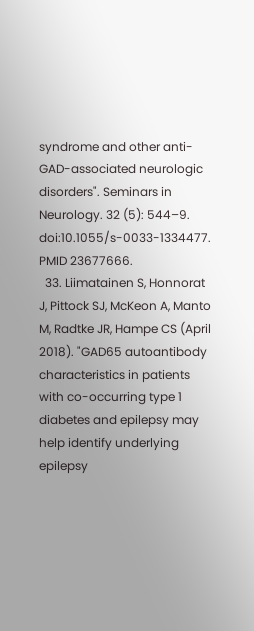syndrome and other anti-GAD-associated neurologic disorders". Seminars in Neurology. 32 (5): 544–9. doi:10.1055/s-0033-1334477. PMID 23677666.
  33. Liimatainen S, Honnorat J, Pittock SJ, McKeon A, Manto M, Radtke JR, Hampe CS (April 2018). "GAD65 autoantibody characteristics in patients with co-occurring type 1 diabetes and epilepsy may help identify underlying epilepsy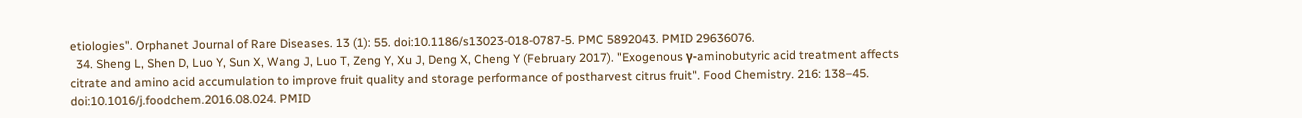etiologies". Orphanet Journal of Rare Diseases. 13 (1): 55. doi:10.1186/s13023-018-0787-5. PMC 5892043. PMID 29636076.
  34. Sheng L, Shen D, Luo Y, Sun X, Wang J, Luo T, Zeng Y, Xu J, Deng X, Cheng Y (February 2017). "Exogenous γ-aminobutyric acid treatment affects citrate and amino acid accumulation to improve fruit quality and storage performance of postharvest citrus fruit". Food Chemistry. 216: 138–45. doi:10.1016/j.foodchem.2016.08.024. PMID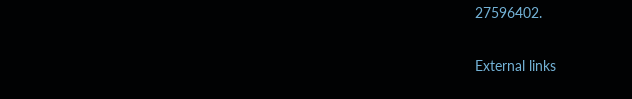27596402.

External links